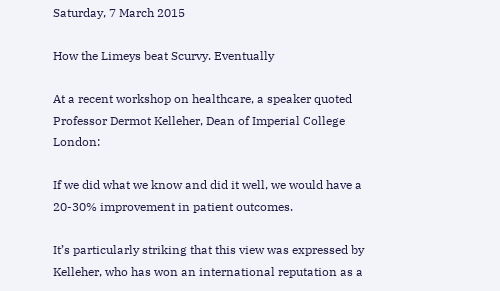Saturday, 7 March 2015

How the Limeys beat Scurvy. Eventually

At a recent workshop on healthcare, a speaker quoted Professor Dermot Kelleher, Dean of Imperial College London:

If we did what we know and did it well, we would have a 20-30% improvement in patient outcomes.

It’s particularly striking that this view was expressed by Kelleher, who has won an international reputation as a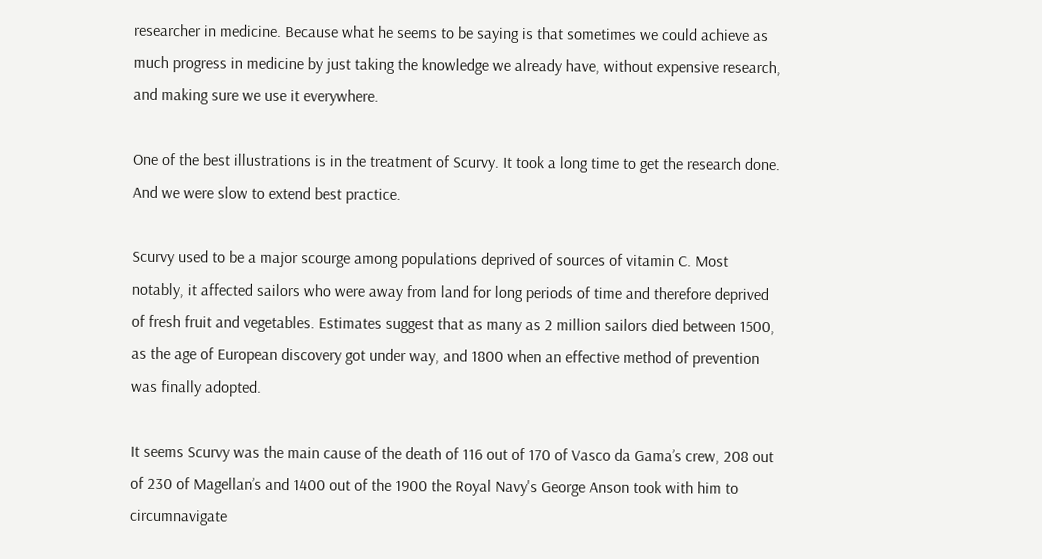researcher in medicine. Because what he seems to be saying is that sometimes we could achieve as much progress in medicine by just taking the knowledge we already have, without expensive research, and making sure we use it everywhere.

One of the best illustrations is in the treatment of Scurvy. It took a long time to get the research done. And we were slow to extend best practice.

Scurvy used to be a major scourge among populations deprived of sources of vitamin C. Most notably, it affected sailors who were away from land for long periods of time and therefore deprived of fresh fruit and vegetables. Estimates suggest that as many as 2 million sailors died between 1500, as the age of European discovery got under way, and 1800 when an effective method of prevention was finally adopted.

It seems Scurvy was the main cause of the death of 116 out of 170 of Vasco da Gama’s crew, 208 out of 230 of Magellan’s and 1400 out of the 1900 the Royal Navy's George Anson took with him to circumnavigate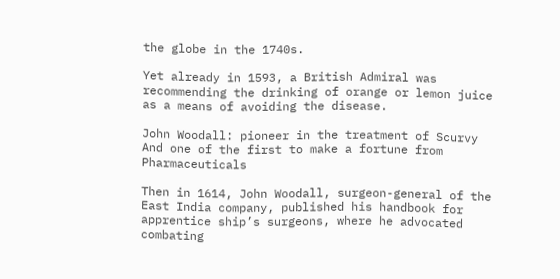the globe in the 1740s.

Yet already in 1593, a British Admiral was recommending the drinking of orange or lemon juice as a means of avoiding the disease.

John Woodall: pioneer in the treatment of Scurvy
And one of the first to make a fortune from Pharmaceuticals

Then in 1614, John Woodall, surgeon-general of the East India company, published his handbook for apprentice ship’s surgeons, where he advocated combating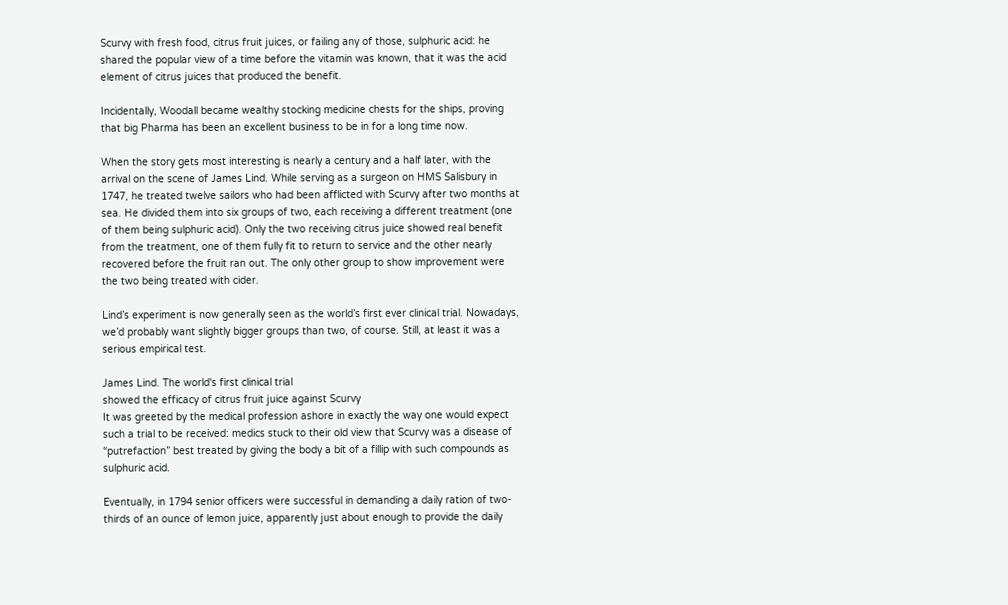Scurvy with fresh food, citrus fruit juices, or failing any of those, sulphuric acid: he shared the popular view of a time before the vitamin was known, that it was the acid element of citrus juices that produced the benefit.

Incidentally, Woodall became wealthy stocking medicine chests for the ships, proving that big Pharma has been an excellent business to be in for a long time now.

When the story gets most interesting is nearly a century and a half later, with the arrival on the scene of James Lind. While serving as a surgeon on HMS Salisbury in 1747, he treated twelve sailors who had been afflicted with Scurvy after two months at sea. He divided them into six groups of two, each receiving a different treatment (one of them being sulphuric acid). Only the two receiving citrus juice showed real benefit from the treatment, one of them fully fit to return to service and the other nearly recovered before the fruit ran out. The only other group to show improvement were the two being treated with cider.

Lind’s experiment is now generally seen as the world’s first ever clinical trial. Nowadays, we’d probably want slightly bigger groups than two, of course. Still, at least it was a serious empirical test.

James Lind. The world's first clinical trial
showed the efficacy of citrus fruit juice against Scurvy
It was greeted by the medical profession ashore in exactly the way one would expect such a trial to be received: medics stuck to their old view that Scurvy was a disease of “putrefaction” best treated by giving the body a bit of a fillip with such compounds as sulphuric acid.

Eventually, in 1794 senior officers were successful in demanding a daily ration of two-thirds of an ounce of lemon juice, apparently just about enough to provide the daily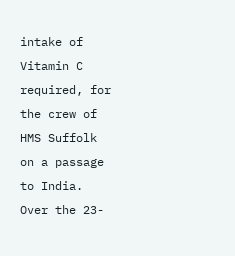intake of Vitamin C required, for the crew of HMS Suffolk on a passage to India. Over the 23-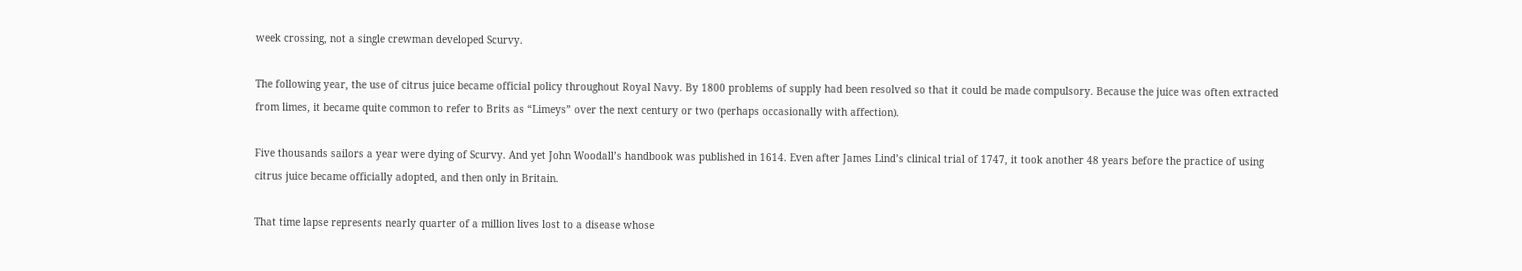week crossing, not a single crewman developed Scurvy.

The following year, the use of citrus juice became official policy throughout Royal Navy. By 1800 problems of supply had been resolved so that it could be made compulsory. Because the juice was often extracted from limes, it became quite common to refer to Brits as “Limeys” over the next century or two (perhaps occasionally with affection).

Five thousands sailors a year were dying of Scurvy. And yet John Woodall’s handbook was published in 1614. Even after James Lind’s clinical trial of 1747, it took another 48 years before the practice of using citrus juice became officially adopted, and then only in Britain.

That time lapse represents nearly quarter of a million lives lost to a disease whose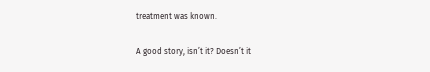treatment was known.

A good story, isn’t it? Doesn’t it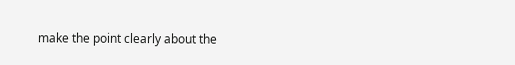make the point clearly about the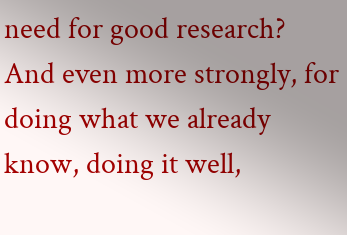need for good research? And even more strongly, for doing what we already know, doing it well,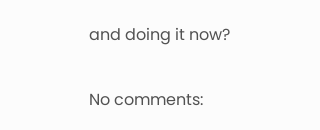and doing it now?

No comments: